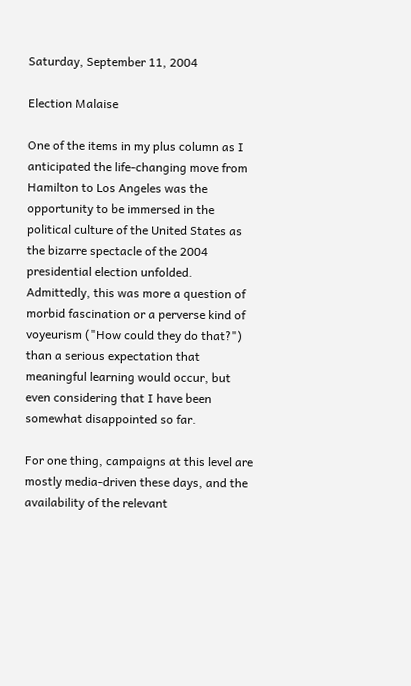Saturday, September 11, 2004

Election Malaise

One of the items in my plus column as I anticipated the life-changing move from Hamilton to Los Angeles was the opportunity to be immersed in the political culture of the United States as the bizarre spectacle of the 2004 presidential election unfolded. Admittedly, this was more a question of morbid fascination or a perverse kind of voyeurism ("How could they do that?") than a serious expectation that meaningful learning would occur, but even considering that I have been somewhat disappointed so far.

For one thing, campaigns at this level are mostly media-driven these days, and the availability of the relevant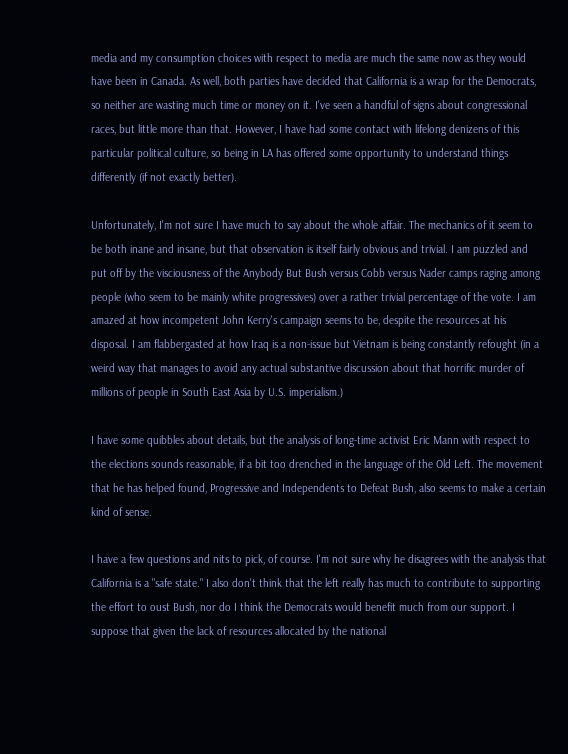media and my consumption choices with respect to media are much the same now as they would have been in Canada. As well, both parties have decided that California is a wrap for the Democrats, so neither are wasting much time or money on it. I've seen a handful of signs about congressional races, but little more than that. However, I have had some contact with lifelong denizens of this particular political culture, so being in LA has offered some opportunity to understand things differently (if not exactly better).

Unfortunately, I'm not sure I have much to say about the whole affair. The mechanics of it seem to be both inane and insane, but that observation is itself fairly obvious and trivial. I am puzzled and put off by the visciousness of the Anybody But Bush versus Cobb versus Nader camps raging among people (who seem to be mainly white progressives) over a rather trivial percentage of the vote. I am amazed at how incompetent John Kerry's campaign seems to be, despite the resources at his disposal. I am flabbergasted at how Iraq is a non-issue but Vietnam is being constantly refought (in a weird way that manages to avoid any actual substantive discussion about that horrific murder of millions of people in South East Asia by U.S. imperialism.)

I have some quibbles about details, but the analysis of long-time activist Eric Mann with respect to the elections sounds reasonable, if a bit too drenched in the language of the Old Left. The movement that he has helped found, Progressive and Independents to Defeat Bush, also seems to make a certain kind of sense.

I have a few questions and nits to pick, of course. I'm not sure why he disagrees with the analysis that California is a "safe state." I also don't think that the left really has much to contribute to supporting the effort to oust Bush, nor do I think the Democrats would benefit much from our support. I suppose that given the lack of resources allocated by the national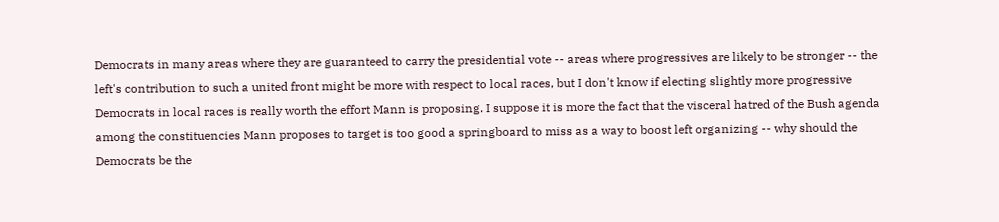Democrats in many areas where they are guaranteed to carry the presidential vote -- areas where progressives are likely to be stronger -- the left's contribution to such a united front might be more with respect to local races, but I don't know if electing slightly more progressive Democrats in local races is really worth the effort Mann is proposing. I suppose it is more the fact that the visceral hatred of the Bush agenda among the constituencies Mann proposes to target is too good a springboard to miss as a way to boost left organizing -- why should the Democrats be the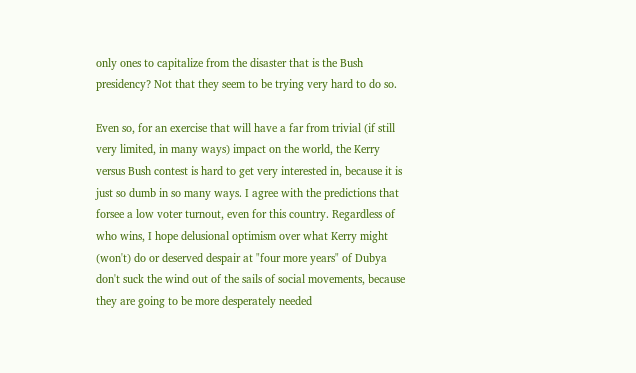only ones to capitalize from the disaster that is the Bush presidency? Not that they seem to be trying very hard to do so.

Even so, for an exercise that will have a far from trivial (if still very limited, in many ways) impact on the world, the Kerry versus Bush contest is hard to get very interested in, because it is just so dumb in so many ways. I agree with the predictions that forsee a low voter turnout, even for this country. Regardless of who wins, I hope delusional optimism over what Kerry might (won't) do or deserved despair at "four more years" of Dubya don't suck the wind out of the sails of social movements, because they are going to be more desperately needed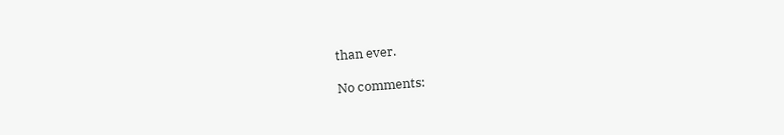than ever.

No comments: